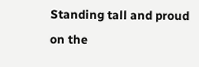Standing tall and proud on the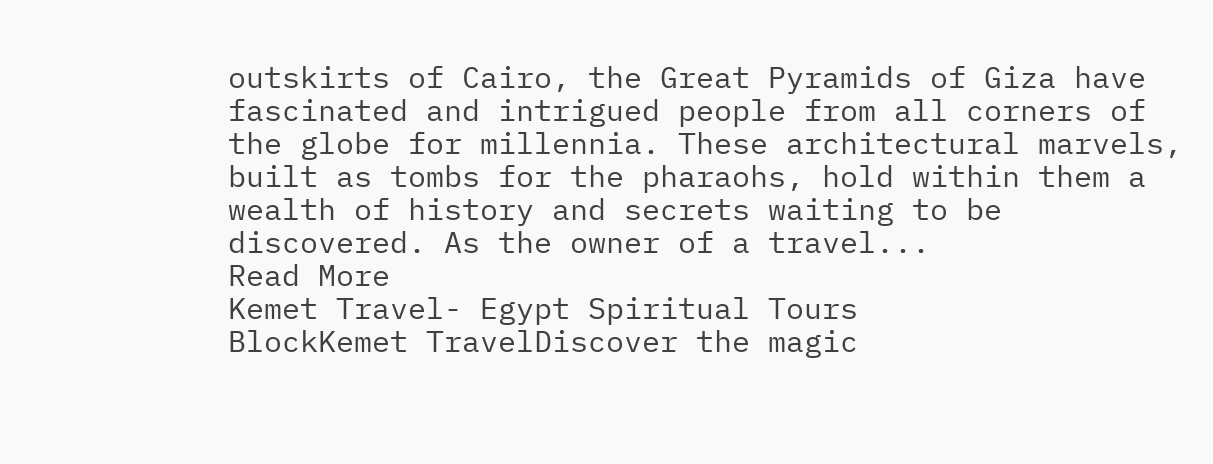outskirts of Cairo, the Great Pyramids of Giza have fascinated and intrigued people from all corners of the globe for millennia. These architectural marvels, built as tombs for the pharaohs, hold within them a wealth of history and secrets waiting to be discovered. As the owner of a travel...
Read More
Kemet Travel- Egypt Spiritual Tours
BlockKemet TravelDiscover the magic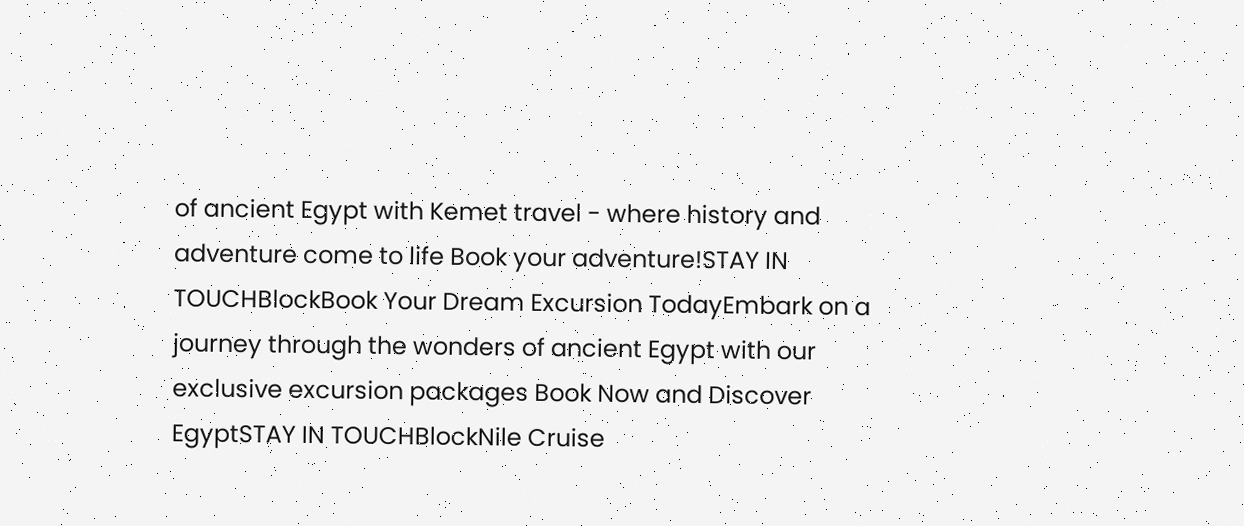of ancient Egypt with Kemet travel - where history and adventure come to life Book your adventure!STAY IN TOUCHBlockBook Your Dream Excursion TodayEmbark on a journey through the wonders of ancient Egypt with our exclusive excursion packages Book Now and Discover EgyptSTAY IN TOUCHBlockNile Cruise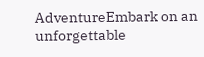AdventureEmbark on an unforgettable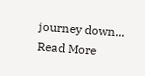journey down...
Read More